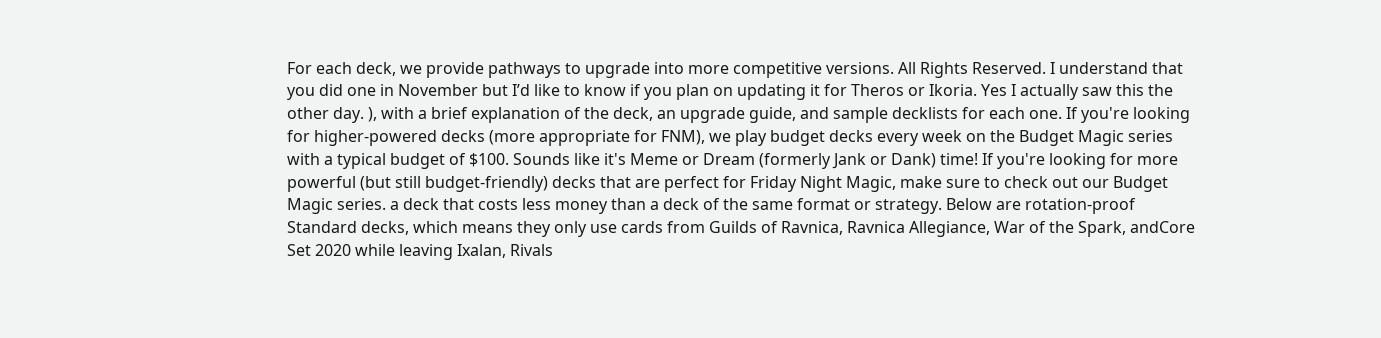For each deck, we provide pathways to upgrade into more competitive versions. All Rights Reserved. I understand that you did one in November but I’d like to know if you plan on updating it for Theros or Ikoria. Yes I actually saw this the other day. ), with a brief explanation of the deck, an upgrade guide, and sample decklists for each one. If you're looking for higher-powered decks (more appropriate for FNM), we play budget decks every week on the Budget Magic series with a typical budget of $100. Sounds like it's Meme or Dream (formerly Jank or Dank) time! If you're looking for more powerful (but still budget-friendly) decks that are perfect for Friday Night Magic, make sure to check out our Budget Magic series. a deck that costs less money than a deck of the same format or strategy. Below are rotation-proof Standard decks, which means they only use cards from Guilds of Ravnica, Ravnica Allegiance, War of the Spark, andCore Set 2020 while leaving Ixalan, Rivals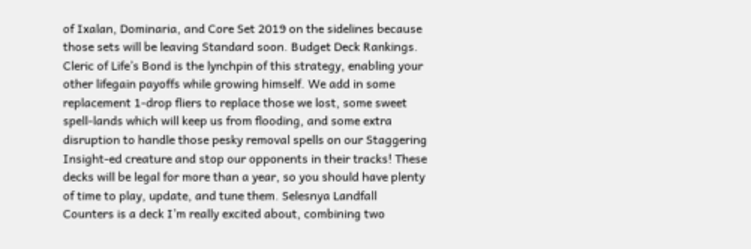of Ixalan, Dominaria, and Core Set 2019 on the sidelines because those sets will be leaving Standard soon. Budget Deck Rankings. Cleric of Life’s Bond is the lynchpin of this strategy, enabling your other lifegain payoffs while growing himself. We add in some replacement 1-drop fliers to replace those we lost, some sweet spell-lands which will keep us from flooding, and some extra disruption to handle those pesky removal spells on our Staggering Insight-ed creature and stop our opponents in their tracks! These decks will be legal for more than a year, so you should have plenty of time to play, update, and tune them. Selesnya Landfall Counters is a deck I’m really excited about, combining two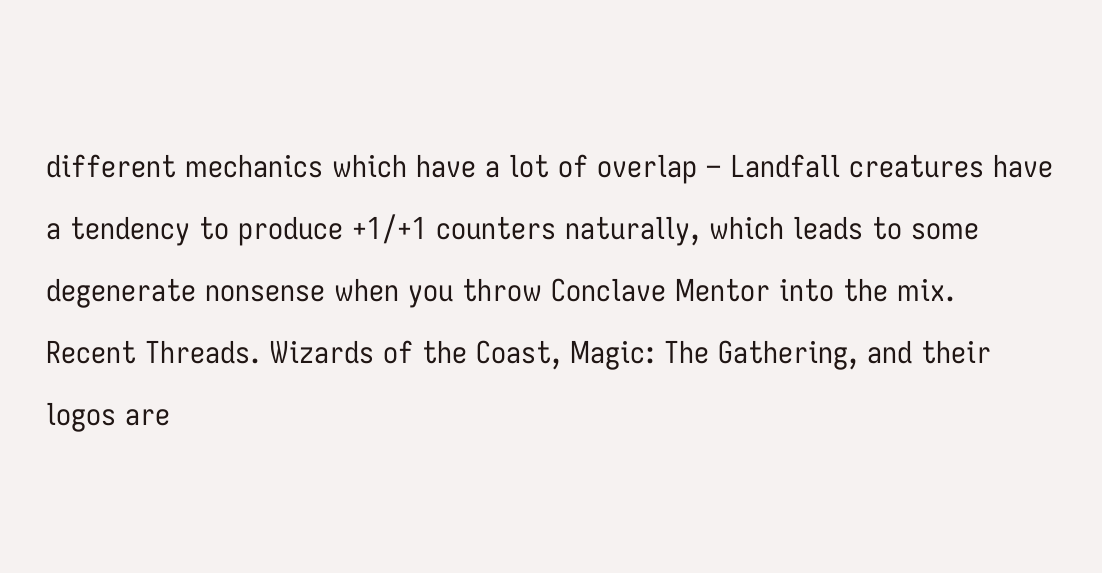different mechanics which have a lot of overlap – Landfall creatures have a tendency to produce +1/+1 counters naturally, which leads to some degenerate nonsense when you throw Conclave Mentor into the mix. Recent Threads. Wizards of the Coast, Magic: The Gathering, and their logos are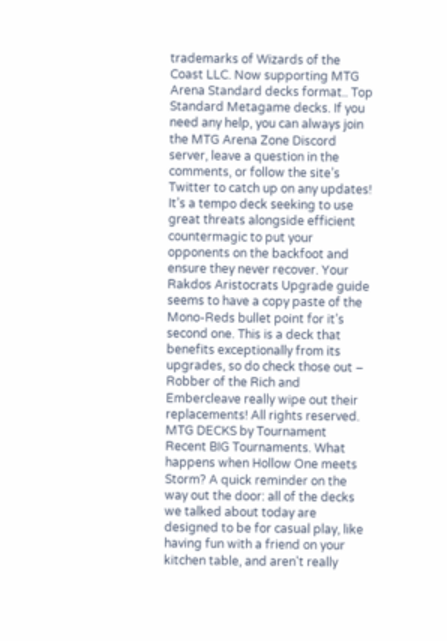trademarks of Wizards of the Coast LLC. Now supporting MTG Arena Standard decks format.. Top Standard Metagame decks. If you need any help, you can always join the MTG Arena Zone Discord server, leave a question in the comments, or follow the site’s Twitter to catch up on any updates! It’s a tempo deck seeking to use great threats alongside efficient countermagic to put your opponents on the backfoot and ensure they never recover. Your Rakdos Aristocrats Upgrade guide seems to have a copy paste of the Mono-Reds bullet point for it’s second one. This is a deck that benefits exceptionally from its upgrades, so do check those out – Robber of the Rich and Embercleave really wipe out their replacements! All rights reserved. MTG DECKS by Tournament Recent BIG Tournaments. What happens when Hollow One meets Storm? A quick reminder on the way out the door: all of the decks we talked about today are designed to be for casual play, like having fun with a friend on your kitchen table, and aren't really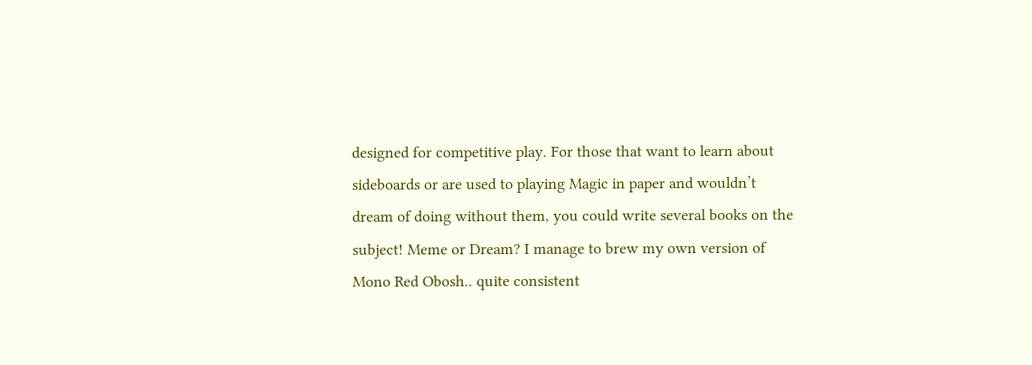designed for competitive play. For those that want to learn about sideboards or are used to playing Magic in paper and wouldn’t dream of doing without them, you could write several books on the subject! Meme or Dream? I manage to brew my own version of Mono Red Obosh.. quite consistent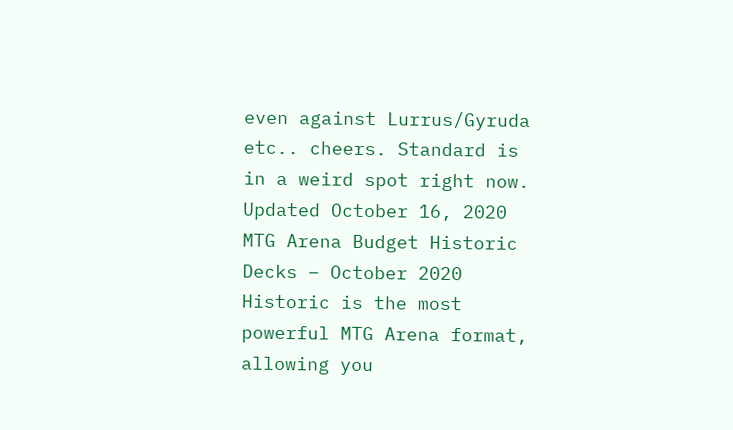even against Lurrus/Gyruda etc.. cheers. Standard is in a weird spot right now. Updated October 16, 2020 MTG Arena Budget Historic Decks – October 2020 Historic is the most powerful MTG Arena format, allowing you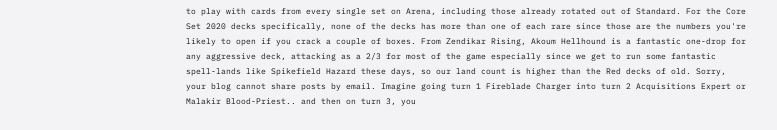to play with cards from every single set on Arena, including those already rotated out of Standard. For the Core Set 2020 decks specifically, none of the decks has more than one of each rare since those are the numbers you're likely to open if you crack a couple of boxes. From Zendikar Rising, Akoum Hellhound is a fantastic one-drop for any aggressive deck, attacking as a 2/3 for most of the game especially since we get to run some fantastic spell-lands like Spikefield Hazard these days, so our land count is higher than the Red decks of old. Sorry, your blog cannot share posts by email. Imagine going turn 1 Fireblade Charger into turn 2 Acquisitions Expert or Malakir Blood-Priest.. and then on turn 3, you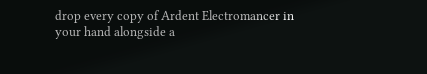drop every copy of Ardent Electromancer in your hand alongside a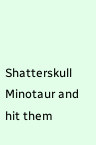Shatterskull Minotaur and hit them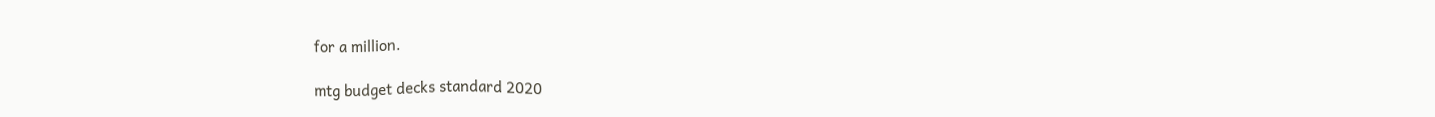for a million.

mtg budget decks standard 2020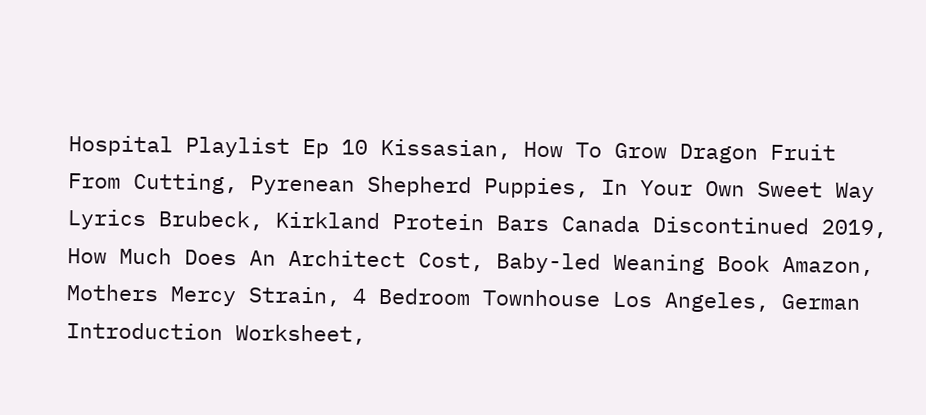Hospital Playlist Ep 10 Kissasian, How To Grow Dragon Fruit From Cutting, Pyrenean Shepherd Puppies, In Your Own Sweet Way Lyrics Brubeck, Kirkland Protein Bars Canada Discontinued 2019, How Much Does An Architect Cost, Baby-led Weaning Book Amazon, Mothers Mercy Strain, 4 Bedroom Townhouse Los Angeles, German Introduction Worksheet,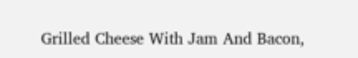Grilled Cheese With Jam And Bacon,